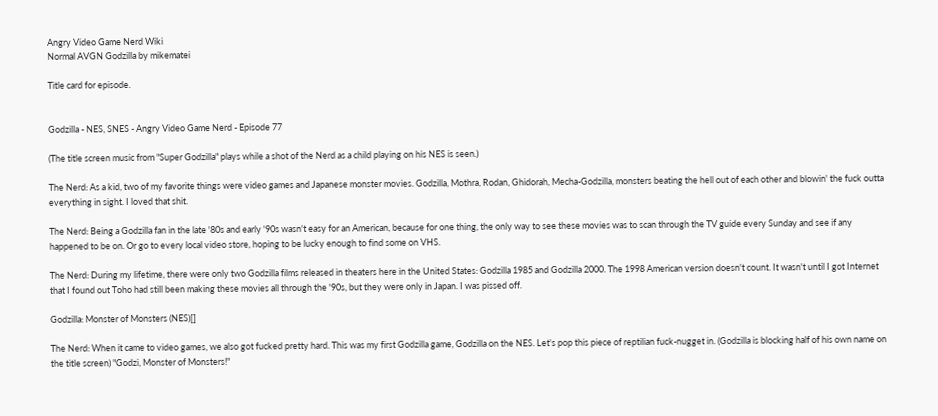Angry Video Game Nerd Wiki
Normal AVGN Godzilla by mikematei

Title card for episode.


Godzilla - NES, SNES - Angry Video Game Nerd - Episode 77

(The title screen music from "Super Godzilla" plays while a shot of the Nerd as a child playing on his NES is seen.)

The Nerd: As a kid, two of my favorite things were video games and Japanese monster movies. Godzilla, Mothra, Rodan, Ghidorah, Mecha-Godzilla, monsters beating the hell out of each other and blowin' the fuck outta everything in sight. I loved that shit.

The Nerd: Being a Godzilla fan in the late '80s and early '90s wasn't easy for an American, because for one thing, the only way to see these movies was to scan through the TV guide every Sunday and see if any happened to be on. Or go to every local video store, hoping to be lucky enough to find some on VHS.

The Nerd: During my lifetime, there were only two Godzilla films released in theaters here in the United States: Godzilla 1985 and Godzilla 2000. The 1998 American version doesn't count. It wasn't until I got Internet that I found out Toho had still been making these movies all through the '90s, but they were only in Japan. I was pissed off.

Godzilla: Monster of Monsters (NES)[]

The Nerd: When it came to video games, we also got fucked pretty hard. This was my first Godzilla game, Godzilla on the NES. Let's pop this piece of reptilian fuck-nugget in. (Godzilla is blocking half of his own name on the title screen) "Godzi, Monster of Monsters!"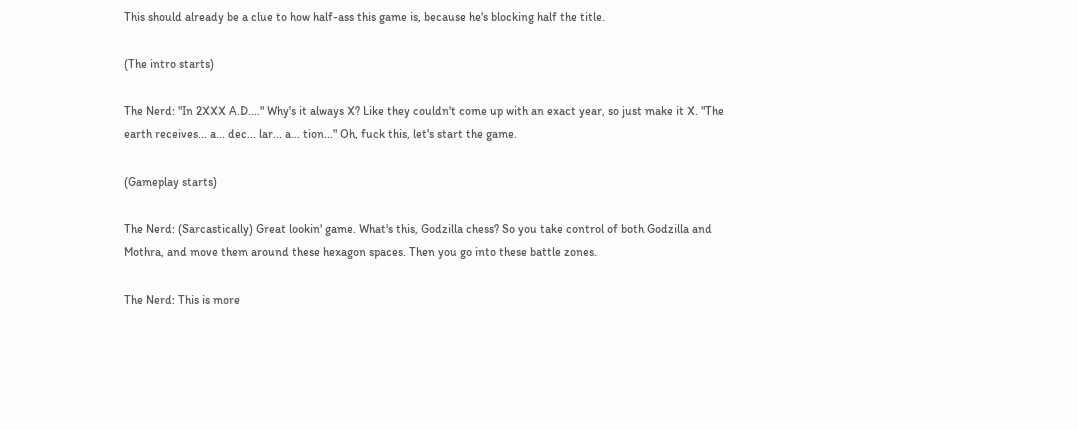This should already be a clue to how half-ass this game is, because he's blocking half the title.

(The intro starts)

The Nerd: "In 2XXX A.D...." Why's it always X? Like they couldn't come up with an exact year, so just make it X. "The earth receives... a... dec... lar... a... tion..." Oh, fuck this, let's start the game.

(Gameplay starts)

The Nerd: (Sarcastically) Great lookin' game. What's this, Godzilla chess? So you take control of both Godzilla and Mothra, and move them around these hexagon spaces. Then you go into these battle zones.

The Nerd: This is more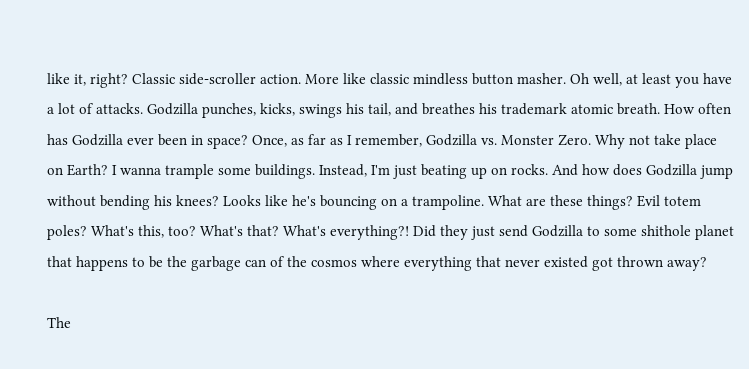like it, right? Classic side-scroller action. More like classic mindless button masher. Oh well, at least you have a lot of attacks. Godzilla punches, kicks, swings his tail, and breathes his trademark atomic breath. How often has Godzilla ever been in space? Once, as far as I remember, Godzilla vs. Monster Zero. Why not take place on Earth? I wanna trample some buildings. Instead, I'm just beating up on rocks. And how does Godzilla jump without bending his knees? Looks like he's bouncing on a trampoline. What are these things? Evil totem poles? What's this, too? What's that? What's everything?! Did they just send Godzilla to some shithole planet that happens to be the garbage can of the cosmos where everything that never existed got thrown away?

The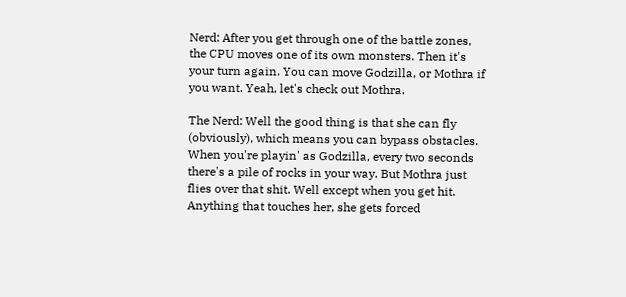Nerd: After you get through one of the battle zones, the CPU moves one of its own monsters. Then it's your turn again. You can move Godzilla, or Mothra if you want. Yeah, let's check out Mothra.

The Nerd: Well the good thing is that she can fly (obviously), which means you can bypass obstacles. When you're playin' as Godzilla, every two seconds there's a pile of rocks in your way. But Mothra just flies over that shit. Well except when you get hit. Anything that touches her, she gets forced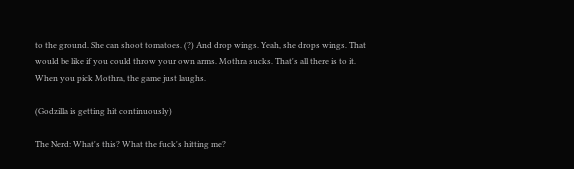to the ground. She can shoot tomatoes. (?) And drop wings. Yeah, she drops wings. That would be like if you could throw your own arms. Mothra sucks. That's all there is to it. When you pick Mothra, the game just laughs.

(Godzilla is getting hit continuously)

The Nerd: What's this? What the fuck's hitting me?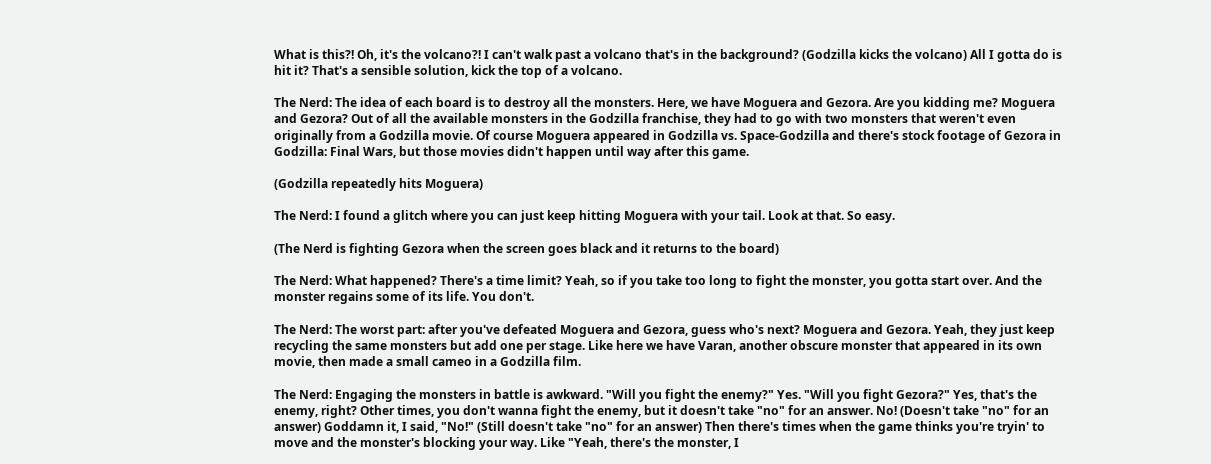What is this?! Oh, it's the volcano?! I can't walk past a volcano that's in the background? (Godzilla kicks the volcano) All I gotta do is hit it? That's a sensible solution, kick the top of a volcano.

The Nerd: The idea of each board is to destroy all the monsters. Here, we have Moguera and Gezora. Are you kidding me? Moguera and Gezora? Out of all the available monsters in the Godzilla franchise, they had to go with two monsters that weren't even originally from a Godzilla movie. Of course Moguera appeared in Godzilla vs. Space-Godzilla and there's stock footage of Gezora in Godzilla: Final Wars, but those movies didn't happen until way after this game.

(Godzilla repeatedly hits Moguera)

The Nerd: I found a glitch where you can just keep hitting Moguera with your tail. Look at that. So easy.

(The Nerd is fighting Gezora when the screen goes black and it returns to the board)

The Nerd: What happened? There's a time limit? Yeah, so if you take too long to fight the monster, you gotta start over. And the monster regains some of its life. You don't.

The Nerd: The worst part: after you've defeated Moguera and Gezora, guess who's next? Moguera and Gezora. Yeah, they just keep recycling the same monsters but add one per stage. Like here we have Varan, another obscure monster that appeared in its own movie, then made a small cameo in a Godzilla film.

The Nerd: Engaging the monsters in battle is awkward. "Will you fight the enemy?" Yes. "Will you fight Gezora?" Yes, that's the enemy, right? Other times, you don't wanna fight the enemy, but it doesn't take "no" for an answer. No! (Doesn't take "no" for an answer) Goddamn it, I said, "No!" (Still doesn't take "no" for an answer) Then there's times when the game thinks you're tryin' to move and the monster's blocking your way. Like "Yeah, there's the monster, I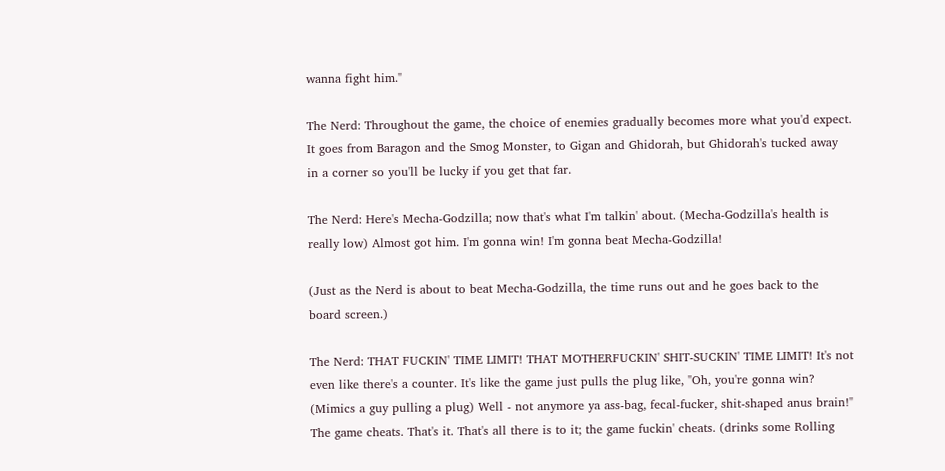wanna fight him."

The Nerd: Throughout the game, the choice of enemies gradually becomes more what you'd expect. It goes from Baragon and the Smog Monster, to Gigan and Ghidorah, but Ghidorah's tucked away in a corner so you'll be lucky if you get that far.

The Nerd: Here's Mecha-Godzilla; now that's what I'm talkin' about. (Mecha-Godzilla's health is really low) Almost got him. I'm gonna win! I'm gonna beat Mecha-Godzilla!

(Just as the Nerd is about to beat Mecha-Godzilla, the time runs out and he goes back to the board screen.)

The Nerd: THAT FUCKIN' TIME LIMIT! THAT MOTHERFUCKIN' SHIT-SUCKIN' TIME LIMIT! It's not even like there's a counter. It's like the game just pulls the plug like, "Oh, you're gonna win? (Mimics a guy pulling a plug) Well - not anymore ya ass-bag, fecal-fucker, shit-shaped anus brain!" The game cheats. That's it. That's all there is to it; the game fuckin' cheats. (drinks some Rolling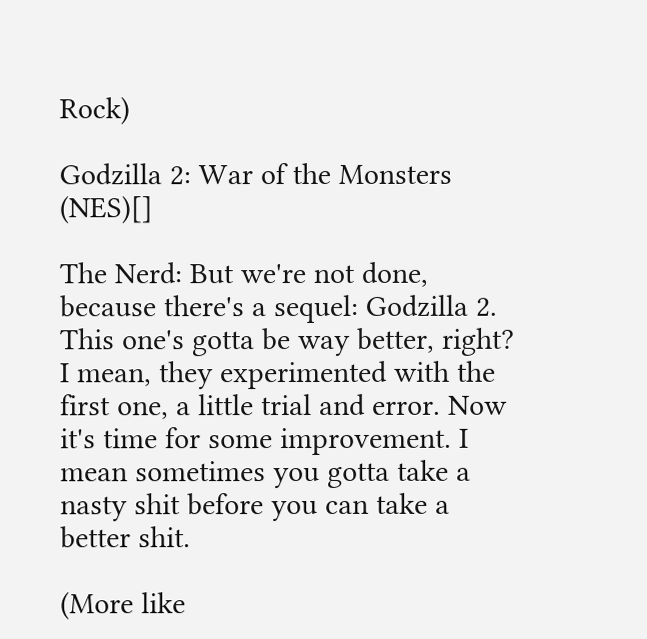Rock)

Godzilla 2: War of the Monsters (NES)[]

The Nerd: But we're not done, because there's a sequel: Godzilla 2. This one's gotta be way better, right? I mean, they experimented with the first one, a little trial and error. Now it's time for some improvement. I mean sometimes you gotta take a nasty shit before you can take a better shit.

(More like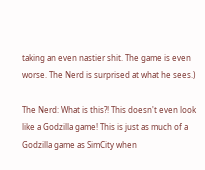taking an even nastier shit. The game is even worse. The Nerd is surprised at what he sees.)

The Nerd: What is this?! This doesn't even look like a Godzilla game! This is just as much of a Godzilla game as SimCity when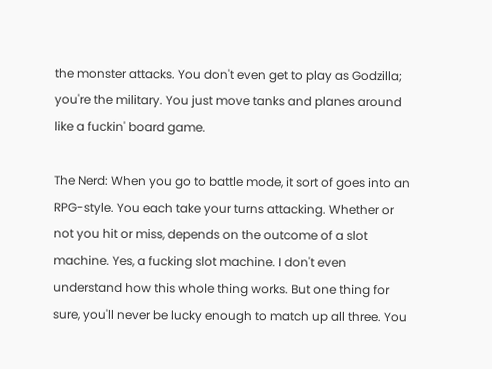the monster attacks. You don't even get to play as Godzilla; you're the military. You just move tanks and planes around like a fuckin' board game.

The Nerd: When you go to battle mode, it sort of goes into an RPG-style. You each take your turns attacking. Whether or not you hit or miss, depends on the outcome of a slot machine. Yes, a fucking slot machine. I don't even understand how this whole thing works. But one thing for sure, you'll never be lucky enough to match up all three. You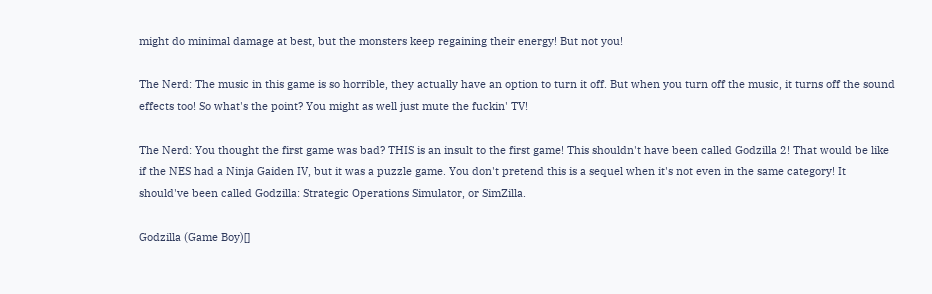might do minimal damage at best, but the monsters keep regaining their energy! But not you!

The Nerd: The music in this game is so horrible, they actually have an option to turn it off. But when you turn off the music, it turns off the sound effects too! So what's the point? You might as well just mute the fuckin' TV!

The Nerd: You thought the first game was bad? THIS is an insult to the first game! This shouldn't have been called Godzilla 2! That would be like if the NES had a Ninja Gaiden IV, but it was a puzzle game. You don't pretend this is a sequel when it's not even in the same category! It should've been called Godzilla: Strategic Operations Simulator, or SimZilla.

Godzilla (Game Boy)[]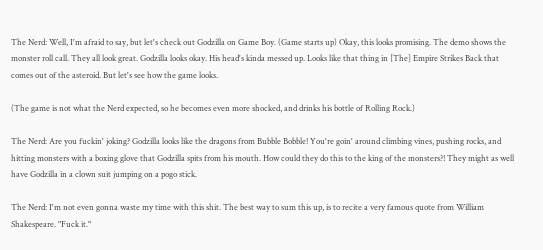The Nerd: Well, I'm afraid to say, but let's check out Godzilla on Game Boy. (Game starts up) Okay, this looks promising. The demo shows the monster roll call. They all look great. Godzilla looks okay. His head's kinda messed up. Looks like that thing in [The] Empire Strikes Back that comes out of the asteroid. But let's see how the game looks.

(The game is not what the Nerd expected, so he becomes even more shocked, and drinks his bottle of Rolling Rock.)

The Nerd: Are you fuckin' joking? Godzilla looks like the dragons from Bubble Bobble! You're goin' around climbing vines, pushing rocks, and hitting monsters with a boxing glove that Godzilla spits from his mouth. How could they do this to the king of the monsters?! They might as well have Godzilla in a clown suit jumping on a pogo stick.

The Nerd: I'm not even gonna waste my time with this shit. The best way to sum this up, is to recite a very famous quote from William Shakespeare. "Fuck it."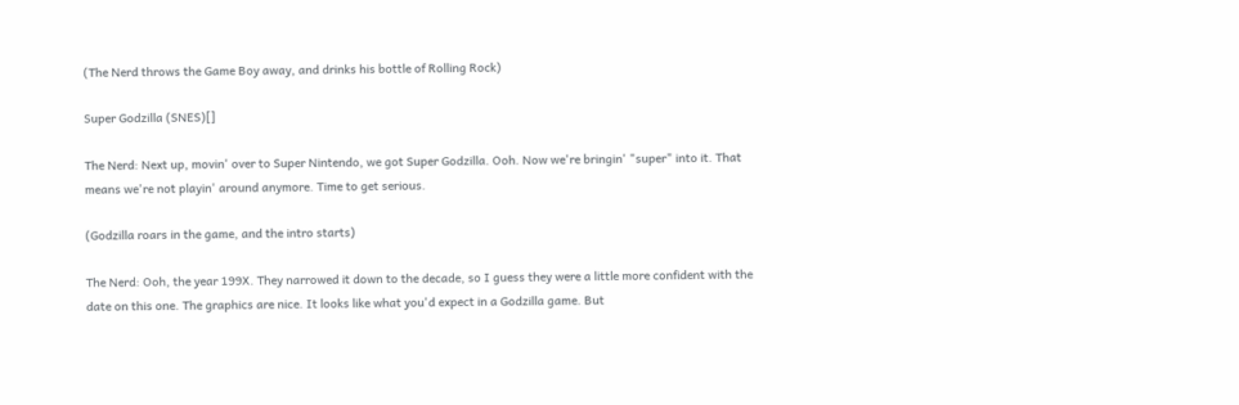(The Nerd throws the Game Boy away, and drinks his bottle of Rolling Rock)

Super Godzilla (SNES)[]

The Nerd: Next up, movin' over to Super Nintendo, we got Super Godzilla. Ooh. Now we're bringin' "super" into it. That means we're not playin' around anymore. Time to get serious.

(Godzilla roars in the game, and the intro starts)

The Nerd: Ooh, the year 199X. They narrowed it down to the decade, so I guess they were a little more confident with the date on this one. The graphics are nice. It looks like what you'd expect in a Godzilla game. But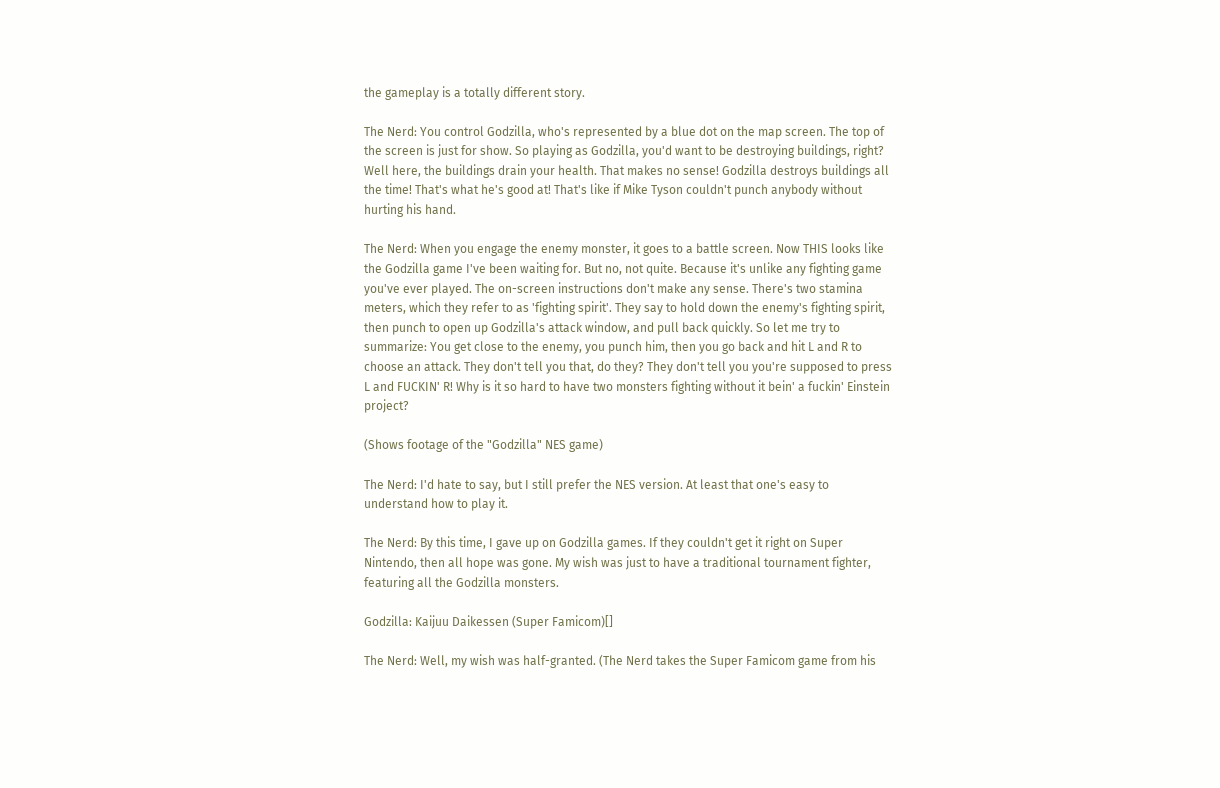the gameplay is a totally different story.

The Nerd: You control Godzilla, who's represented by a blue dot on the map screen. The top of the screen is just for show. So playing as Godzilla, you'd want to be destroying buildings, right? Well here, the buildings drain your health. That makes no sense! Godzilla destroys buildings all the time! That's what he's good at! That's like if Mike Tyson couldn't punch anybody without hurting his hand.

The Nerd: When you engage the enemy monster, it goes to a battle screen. Now THIS looks like the Godzilla game I've been waiting for. But no, not quite. Because it's unlike any fighting game you've ever played. The on-screen instructions don't make any sense. There's two stamina meters, which they refer to as 'fighting spirit'. They say to hold down the enemy's fighting spirit, then punch to open up Godzilla's attack window, and pull back quickly. So let me try to summarize: You get close to the enemy, you punch him, then you go back and hit L and R to choose an attack. They don't tell you that, do they? They don't tell you you're supposed to press L and FUCKIN' R! Why is it so hard to have two monsters fighting without it bein' a fuckin' Einstein project?

(Shows footage of the "Godzilla" NES game)

The Nerd: I'd hate to say, but I still prefer the NES version. At least that one's easy to understand how to play it.

The Nerd: By this time, I gave up on Godzilla games. If they couldn't get it right on Super Nintendo, then all hope was gone. My wish was just to have a traditional tournament fighter, featuring all the Godzilla monsters.

Godzilla: Kaijuu Daikessen (Super Famicom)[]

The Nerd: Well, my wish was half-granted. (The Nerd takes the Super Famicom game from his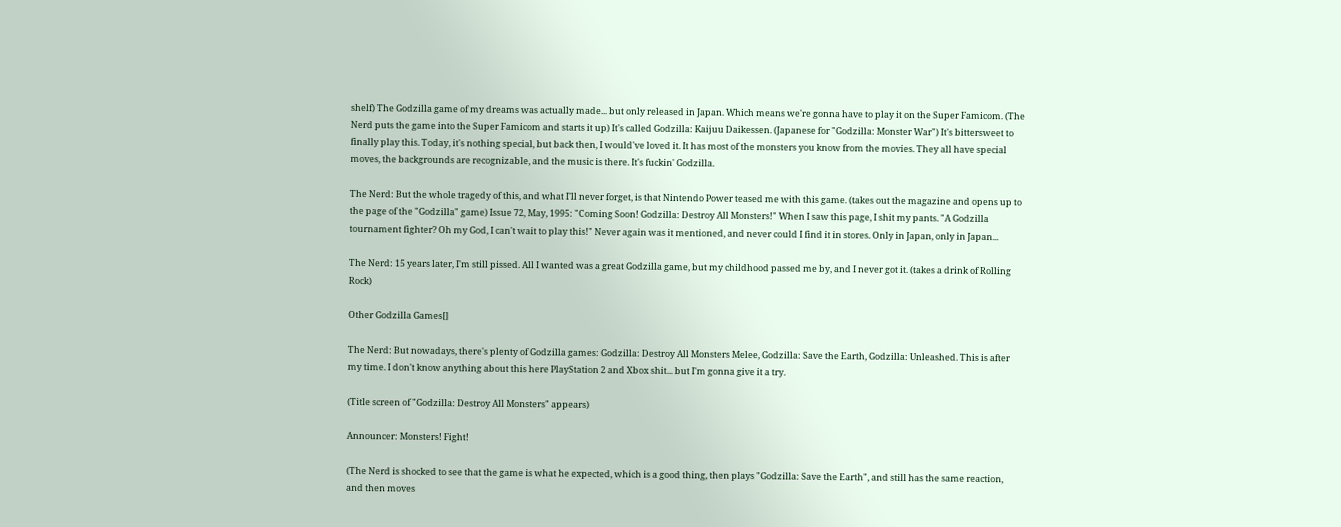shelf) The Godzilla game of my dreams was actually made... but only released in Japan. Which means we're gonna have to play it on the Super Famicom. (The Nerd puts the game into the Super Famicom and starts it up) It's called Godzilla: Kaijuu Daikessen. (Japanese for "Godzilla: Monster War") It's bittersweet to finally play this. Today, it's nothing special, but back then, I would've loved it. It has most of the monsters you know from the movies. They all have special moves, the backgrounds are recognizable, and the music is there. It's fuckin' Godzilla.

The Nerd: But the whole tragedy of this, and what I'll never forget, is that Nintendo Power teased me with this game. (takes out the magazine and opens up to the page of the "Godzilla" game) Issue 72, May, 1995: "Coming Soon! Godzilla: Destroy All Monsters!" When I saw this page, I shit my pants. "A Godzilla tournament fighter? Oh my God, I can't wait to play this!" Never again was it mentioned, and never could I find it in stores. Only in Japan, only in Japan...

The Nerd: 15 years later, I'm still pissed. All I wanted was a great Godzilla game, but my childhood passed me by, and I never got it. (takes a drink of Rolling Rock)

Other Godzilla Games[]

The Nerd: But nowadays, there's plenty of Godzilla games: Godzilla: Destroy All Monsters Melee, Godzilla: Save the Earth, Godzilla: Unleashed. This is after my time. I don't know anything about this here PlayStation 2 and Xbox shit... but I'm gonna give it a try.

(Title screen of "Godzilla: Destroy All Monsters" appears)

Announcer: Monsters! Fight!

(The Nerd is shocked to see that the game is what he expected, which is a good thing, then plays "Godzilla: Save the Earth", and still has the same reaction, and then moves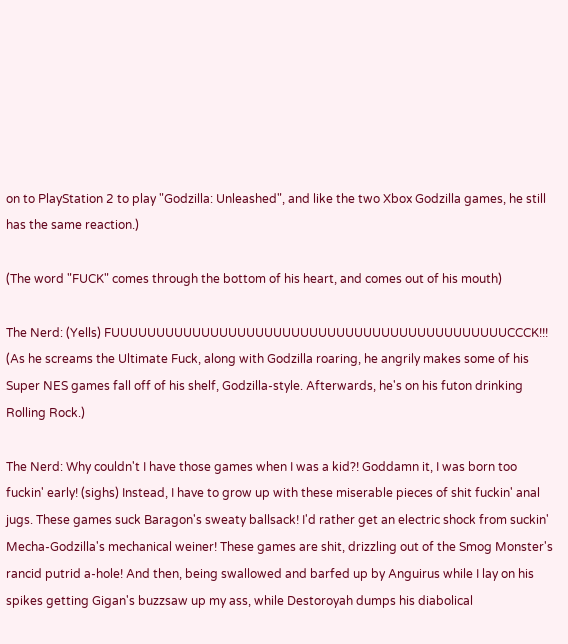on to PlayStation 2 to play "Godzilla: Unleashed", and like the two Xbox Godzilla games, he still has the same reaction.)

(The word "FUCK" comes through the bottom of his heart, and comes out of his mouth)

The Nerd: (Yells) FUUUUUUUUUUUUUUUUUUUUUUUUUUUUUUUUUUUUUUUUUUUUCCCK!!! (As he screams the Ultimate Fuck, along with Godzilla roaring, he angrily makes some of his Super NES games fall off of his shelf, Godzilla-style. Afterwards, he's on his futon drinking Rolling Rock.)

The Nerd: Why couldn't I have those games when I was a kid?! Goddamn it, I was born too fuckin' early! (sighs) Instead, I have to grow up with these miserable pieces of shit fuckin' anal jugs. These games suck Baragon's sweaty ballsack! I'd rather get an electric shock from suckin' Mecha-Godzilla's mechanical weiner! These games are shit, drizzling out of the Smog Monster's rancid putrid a-hole! And then, being swallowed and barfed up by Anguirus while I lay on his spikes getting Gigan's buzzsaw up my ass, while Destoroyah dumps his diabolical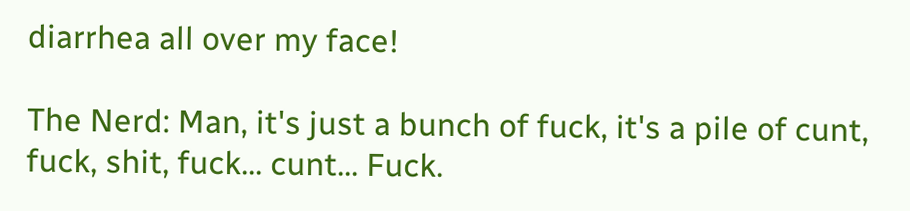diarrhea all over my face!

The Nerd: Man, it's just a bunch of fuck, it's a pile of cunt, fuck, shit, fuck... cunt... Fuck.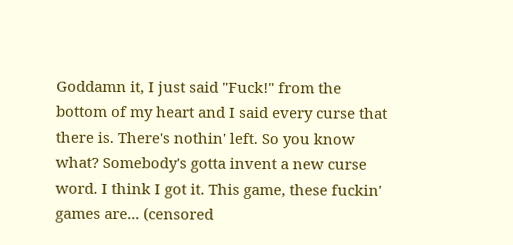Goddamn it, I just said "Fuck!" from the bottom of my heart and I said every curse that there is. There's nothin' left. So you know what? Somebody's gotta invent a new curse word. I think I got it. This game, these fuckin' games are... (censored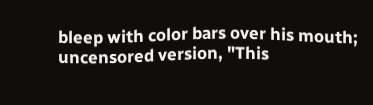bleep with color bars over his mouth; uncensored version, "This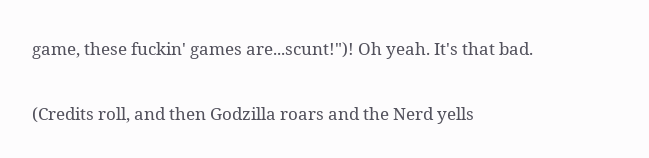game, these fuckin' games are...scunt!")! Oh yeah. It's that bad.

(Credits roll, and then Godzilla roars and the Nerd yells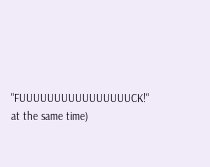"FUUUUUUUUUUUUUUUUCK!" at the same time)